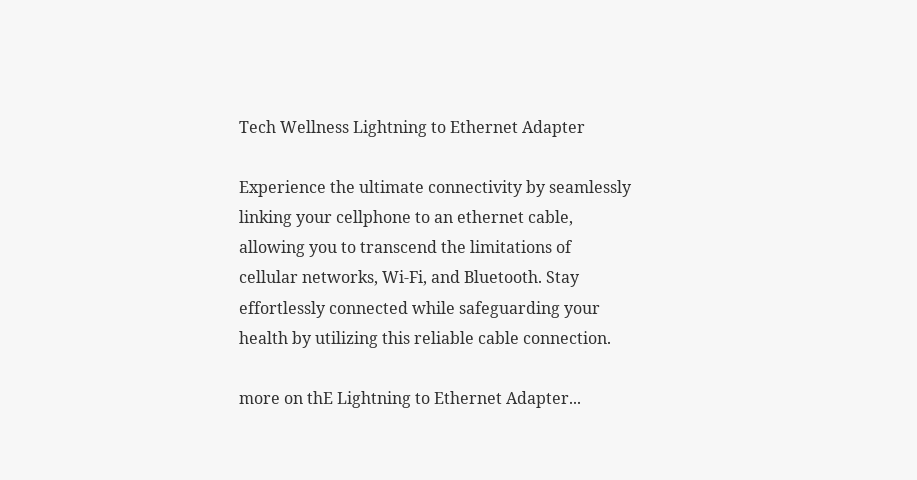Tech Wellness Lightning to Ethernet Adapter

Experience the ultimate connectivity by seamlessly linking your cellphone to an ethernet cable, allowing you to transcend the limitations of cellular networks, Wi-Fi, and Bluetooth. Stay effortlessly connected while safeguarding your health by utilizing this reliable cable connection.

more on thE Lightning to Ethernet Adapter...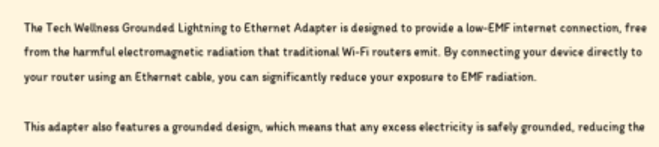The Tech Wellness Grounded Lightning to Ethernet Adapter is designed to provide a low-EMF internet connection, free from the harmful electromagnetic radiation that traditional Wi-Fi routers emit. By connecting your device directly to your router using an Ethernet cable, you can significantly reduce your exposure to EMF radiation.

This adapter also features a grounded design, which means that any excess electricity is safely grounded, reducing the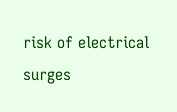risk of electrical surges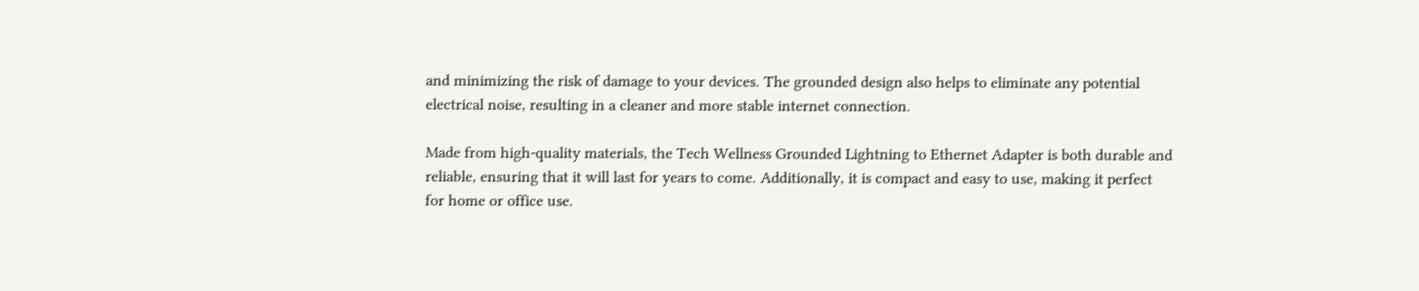and minimizing the risk of damage to your devices. The grounded design also helps to eliminate any potential electrical noise, resulting in a cleaner and more stable internet connection.

Made from high-quality materials, the Tech Wellness Grounded Lightning to Ethernet Adapter is both durable and reliable, ensuring that it will last for years to come. Additionally, it is compact and easy to use, making it perfect for home or office use.